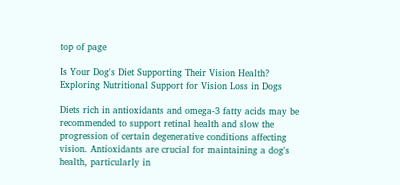top of page

Is Your Dog's Diet Supporting Their Vision Health? Exploring Nutritional Support for Vision Loss in Dogs

Diets rich in antioxidants and omega-3 fatty acids may be recommended to support retinal health and slow the progression of certain degenerative conditions affecting vision. Antioxidants are crucial for maintaining a dog's health, particularly in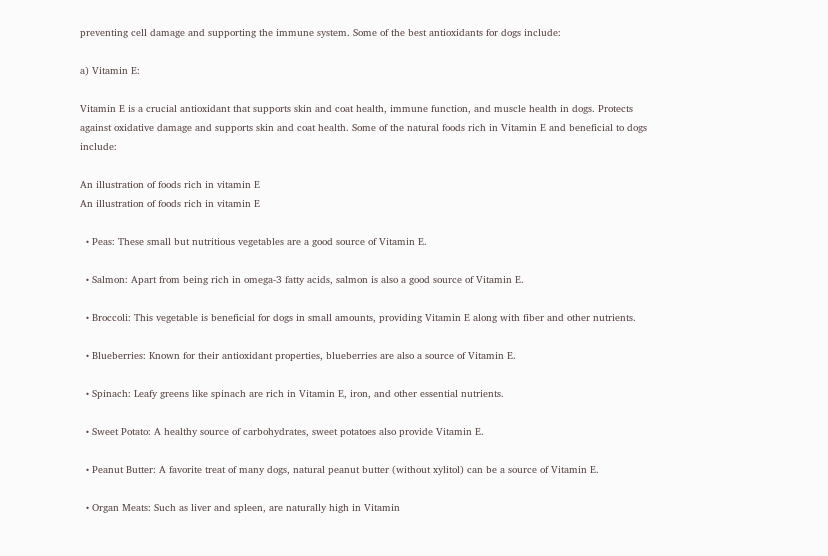preventing cell damage and supporting the immune system. Some of the best antioxidants for dogs include:

a) Vitamin E:

Vitamin E is a crucial antioxidant that supports skin and coat health, immune function, and muscle health in dogs. Protects against oxidative damage and supports skin and coat health. Some of the natural foods rich in Vitamin E and beneficial to dogs include:

An illustration of foods rich in vitamin E
An illustration of foods rich in vitamin E

  • Peas: These small but nutritious vegetables are a good source of Vitamin E.

  • Salmon: Apart from being rich in omega-3 fatty acids, salmon is also a good source of Vitamin E.

  • Broccoli: This vegetable is beneficial for dogs in small amounts, providing Vitamin E along with fiber and other nutrients.

  • Blueberries: Known for their antioxidant properties, blueberries are also a source of Vitamin E.

  • Spinach: Leafy greens like spinach are rich in Vitamin E, iron, and other essential nutrients.

  • Sweet Potato: A healthy source of carbohydrates, sweet potatoes also provide Vitamin E.

  • Peanut Butter: A favorite treat of many dogs, natural peanut butter (without xylitol) can be a source of Vitamin E.

  • Organ Meats: Such as liver and spleen, are naturally high in Vitamin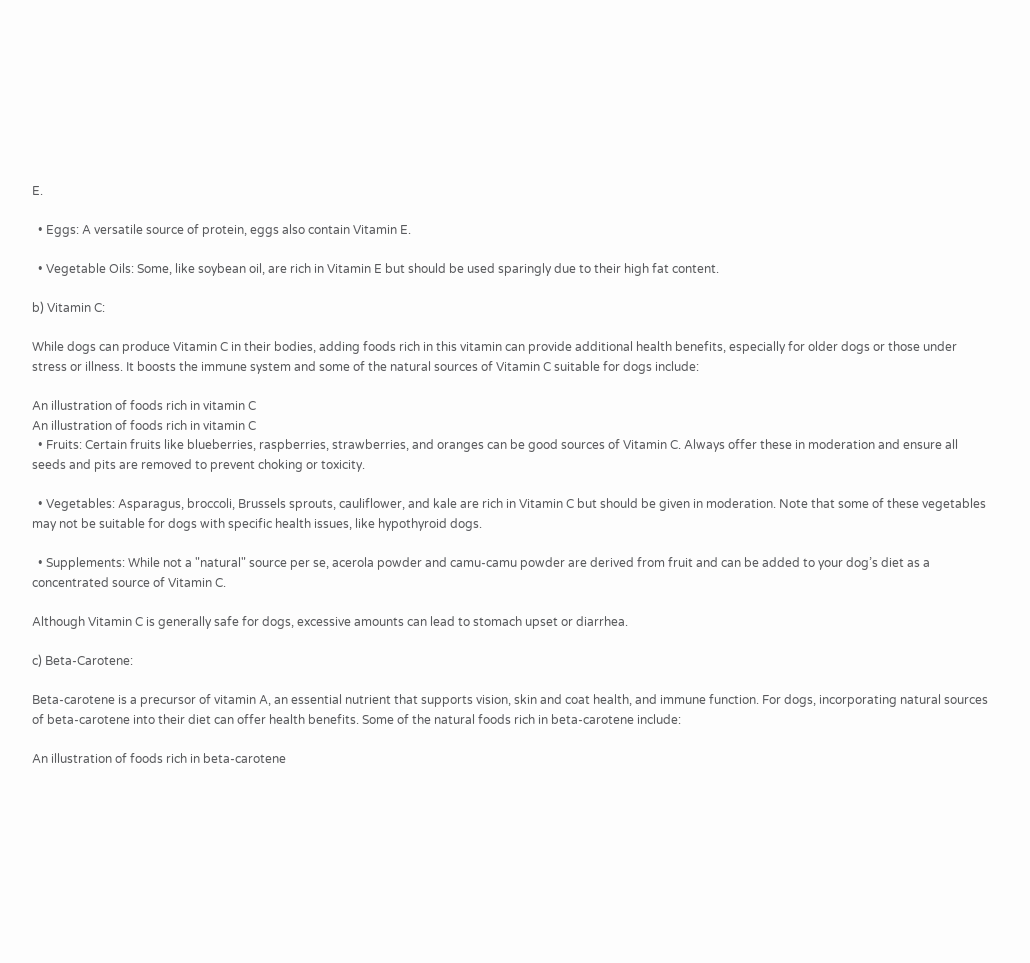E.

  • Eggs: A versatile source of protein, eggs also contain Vitamin E.

  • Vegetable Oils: Some, like soybean oil, are rich in Vitamin E but should be used sparingly due to their high fat content.

b) Vitamin C:

While dogs can produce Vitamin C in their bodies, adding foods rich in this vitamin can provide additional health benefits, especially for older dogs or those under stress or illness. It boosts the immune system and some of the natural sources of Vitamin C suitable for dogs include:

An illustration of foods rich in vitamin C
An illustration of foods rich in vitamin C
  • Fruits: Certain fruits like blueberries, raspberries, strawberries, and oranges can be good sources of Vitamin C. Always offer these in moderation and ensure all seeds and pits are removed to prevent choking or toxicity.

  • Vegetables: Asparagus, broccoli, Brussels sprouts, cauliflower, and kale are rich in Vitamin C but should be given in moderation. Note that some of these vegetables may not be suitable for dogs with specific health issues, like hypothyroid dogs.

  • Supplements: While not a "natural" source per se, acerola powder and camu-camu powder are derived from fruit and can be added to your dog’s diet as a concentrated source of Vitamin C.

Although Vitamin C is generally safe for dogs, excessive amounts can lead to stomach upset or diarrhea.

c) Beta-Carotene:

Beta-carotene is a precursor of vitamin A, an essential nutrient that supports vision, skin and coat health, and immune function. For dogs, incorporating natural sources of beta-carotene into their diet can offer health benefits. Some of the natural foods rich in beta-carotene include:

An illustration of foods rich in beta-carotene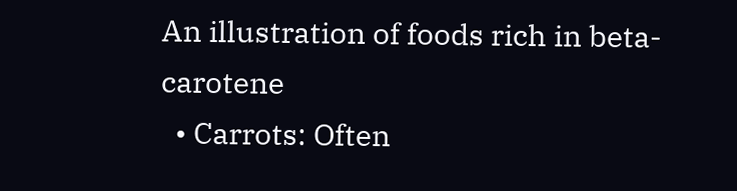An illustration of foods rich in beta-carotene
  • Carrots: Often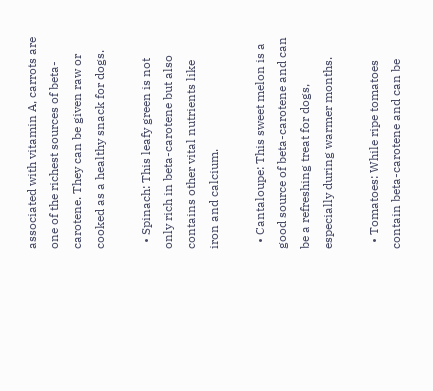associated with vitamin A, carrots are one of the richest sources of beta-carotene. They can be given raw or cooked as a healthy snack for dogs.

  • Spinach: This leafy green is not only rich in beta-carotene but also contains other vital nutrients like iron and calcium.

  • Cantaloupe: This sweet melon is a good source of beta-carotene and can be a refreshing treat for dogs, especially during warmer months.

  • Tomatoes: While ripe tomatoes contain beta-carotene and can be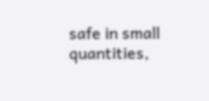safe in small quantities,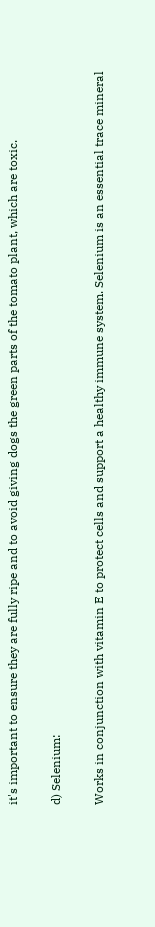it's important to ensure they are fully ripe and to avoid giving dogs the green parts of the tomato plant, which are toxic.

d) Selenium:

Works in conjunction with vitamin E to protect cells and support a healthy immune system. Selenium is an essential trace mineral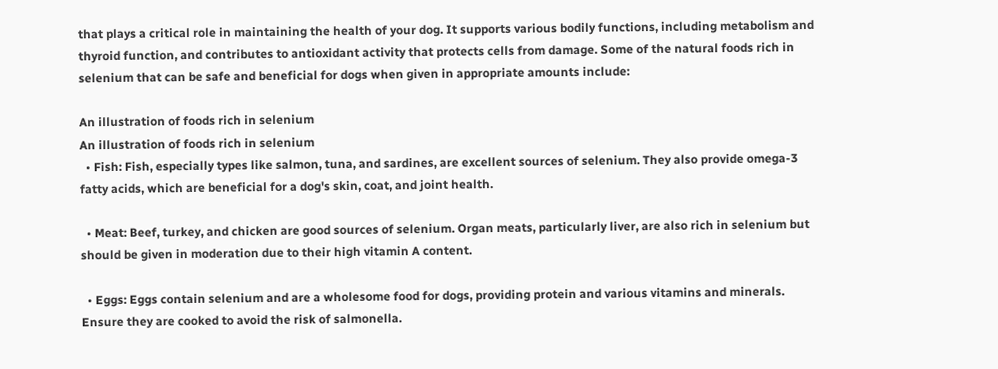that plays a critical role in maintaining the health of your dog. It supports various bodily functions, including metabolism and thyroid function, and contributes to antioxidant activity that protects cells from damage. Some of the natural foods rich in selenium that can be safe and beneficial for dogs when given in appropriate amounts include:

An illustration of foods rich in selenium
An illustration of foods rich in selenium
  • Fish: Fish, especially types like salmon, tuna, and sardines, are excellent sources of selenium. They also provide omega-3 fatty acids, which are beneficial for a dog's skin, coat, and joint health.

  • Meat: Beef, turkey, and chicken are good sources of selenium. Organ meats, particularly liver, are also rich in selenium but should be given in moderation due to their high vitamin A content.

  • Eggs: Eggs contain selenium and are a wholesome food for dogs, providing protein and various vitamins and minerals. Ensure they are cooked to avoid the risk of salmonella.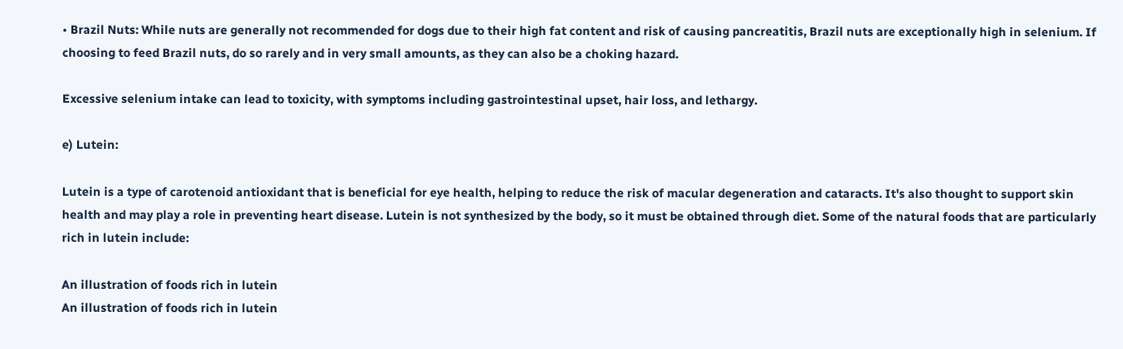• Brazil Nuts: While nuts are generally not recommended for dogs due to their high fat content and risk of causing pancreatitis, Brazil nuts are exceptionally high in selenium. If choosing to feed Brazil nuts, do so rarely and in very small amounts, as they can also be a choking hazard.

Excessive selenium intake can lead to toxicity, with symptoms including gastrointestinal upset, hair loss, and lethargy.

e) Lutein:

Lutein is a type of carotenoid antioxidant that is beneficial for eye health, helping to reduce the risk of macular degeneration and cataracts. It's also thought to support skin health and may play a role in preventing heart disease. Lutein is not synthesized by the body, so it must be obtained through diet. Some of the natural foods that are particularly rich in lutein include:

An illustration of foods rich in lutein
An illustration of foods rich in lutein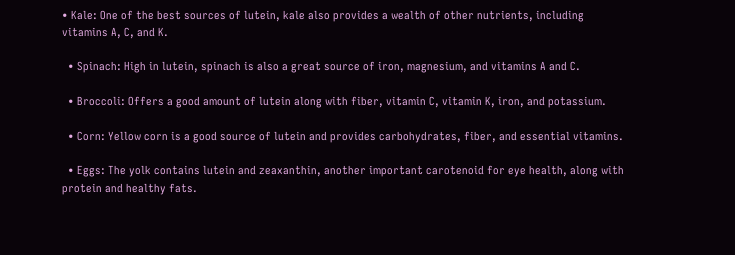• Kale: One of the best sources of lutein, kale also provides a wealth of other nutrients, including vitamins A, C, and K.

  • Spinach: High in lutein, spinach is also a great source of iron, magnesium, and vitamins A and C.

  • Broccoli: Offers a good amount of lutein along with fiber, vitamin C, vitamin K, iron, and potassium.

  • Corn: Yellow corn is a good source of lutein and provides carbohydrates, fiber, and essential vitamins.

  • Eggs: The yolk contains lutein and zeaxanthin, another important carotenoid for eye health, along with protein and healthy fats.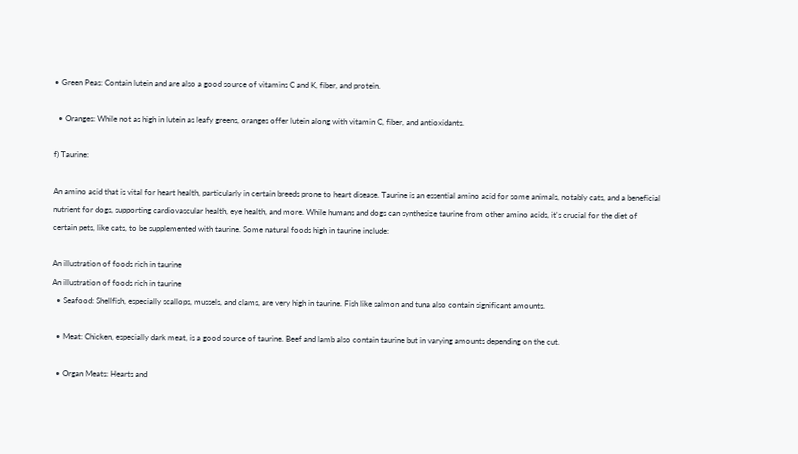• Green Peas: Contain lutein and are also a good source of vitamins C and K, fiber, and protein.

  • Oranges: While not as high in lutein as leafy greens, oranges offer lutein along with vitamin C, fiber, and antioxidants.

f) Taurine:

An amino acid that is vital for heart health, particularly in certain breeds prone to heart disease. Taurine is an essential amino acid for some animals, notably cats, and a beneficial nutrient for dogs, supporting cardiovascular health, eye health, and more. While humans and dogs can synthesize taurine from other amino acids, it's crucial for the diet of certain pets, like cats, to be supplemented with taurine. Some natural foods high in taurine include:

An illustration of foods rich in taurine
An illustration of foods rich in taurine
  • Seafood: Shellfish, especially scallops, mussels, and clams, are very high in taurine. Fish like salmon and tuna also contain significant amounts.

  • Meat: Chicken, especially dark meat, is a good source of taurine. Beef and lamb also contain taurine but in varying amounts depending on the cut.

  • Organ Meats: Hearts and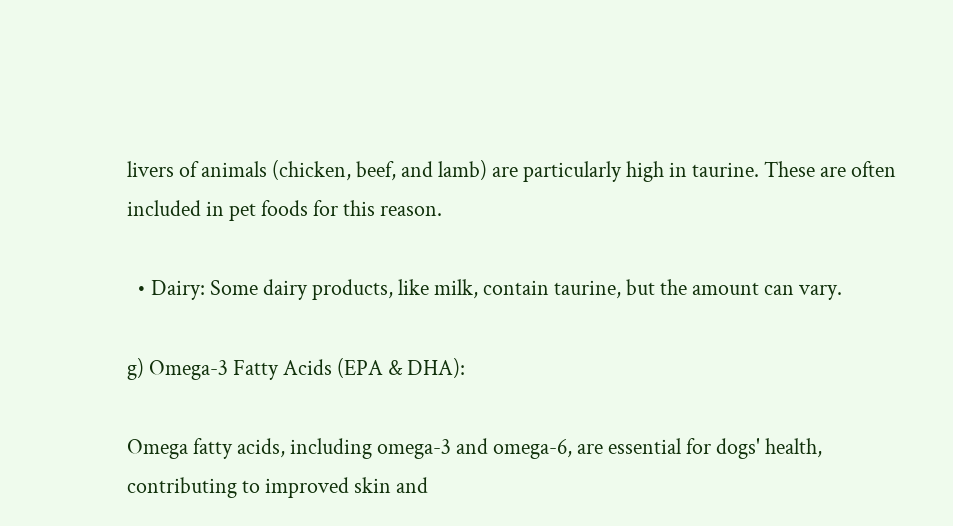livers of animals (chicken, beef, and lamb) are particularly high in taurine. These are often included in pet foods for this reason.

  • Dairy: Some dairy products, like milk, contain taurine, but the amount can vary.

g) Omega-3 Fatty Acids (EPA & DHA):

Omega fatty acids, including omega-3 and omega-6, are essential for dogs' health, contributing to improved skin and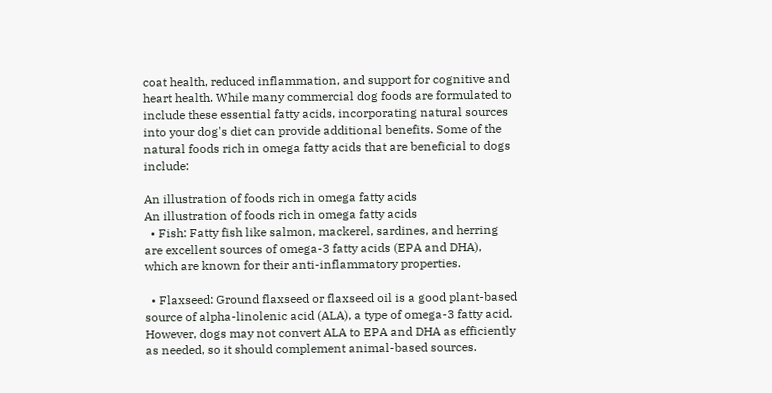coat health, reduced inflammation, and support for cognitive and heart health. While many commercial dog foods are formulated to include these essential fatty acids, incorporating natural sources into your dog's diet can provide additional benefits. Some of the natural foods rich in omega fatty acids that are beneficial to dogs include:

An illustration of foods rich in omega fatty acids
An illustration of foods rich in omega fatty acids
  • Fish: Fatty fish like salmon, mackerel, sardines, and herring are excellent sources of omega-3 fatty acids (EPA and DHA), which are known for their anti-inflammatory properties.

  • Flaxseed: Ground flaxseed or flaxseed oil is a good plant-based source of alpha-linolenic acid (ALA), a type of omega-3 fatty acid. However, dogs may not convert ALA to EPA and DHA as efficiently as needed, so it should complement animal-based sources.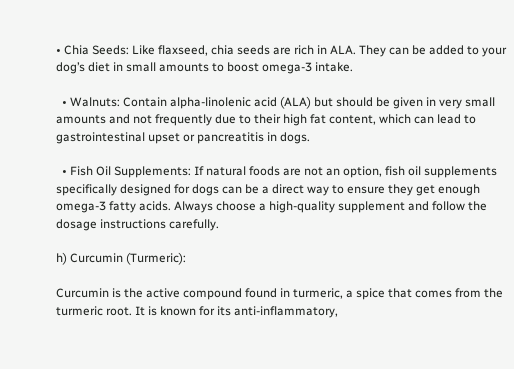• Chia Seeds: Like flaxseed, chia seeds are rich in ALA. They can be added to your dog’s diet in small amounts to boost omega-3 intake.

  • Walnuts: Contain alpha-linolenic acid (ALA) but should be given in very small amounts and not frequently due to their high fat content, which can lead to gastrointestinal upset or pancreatitis in dogs.

  • Fish Oil Supplements: If natural foods are not an option, fish oil supplements specifically designed for dogs can be a direct way to ensure they get enough omega-3 fatty acids. Always choose a high-quality supplement and follow the dosage instructions carefully.

h) Curcumin (Turmeric):

Curcumin is the active compound found in turmeric, a spice that comes from the turmeric root. It is known for its anti-inflammatory,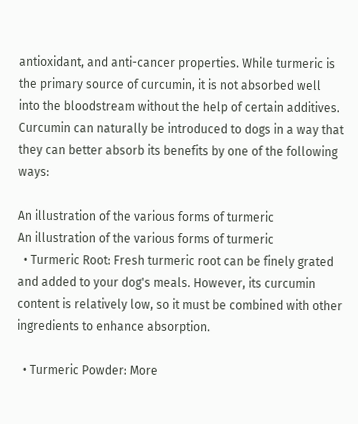antioxidant, and anti-cancer properties. While turmeric is the primary source of curcumin, it is not absorbed well into the bloodstream without the help of certain additives. Curcumin can naturally be introduced to dogs in a way that they can better absorb its benefits by one of the following ways:

An illustration of the various forms of turmeric
An illustration of the various forms of turmeric
  • Turmeric Root: Fresh turmeric root can be finely grated and added to your dog's meals. However, its curcumin content is relatively low, so it must be combined with other ingredients to enhance absorption.

  • Turmeric Powder: More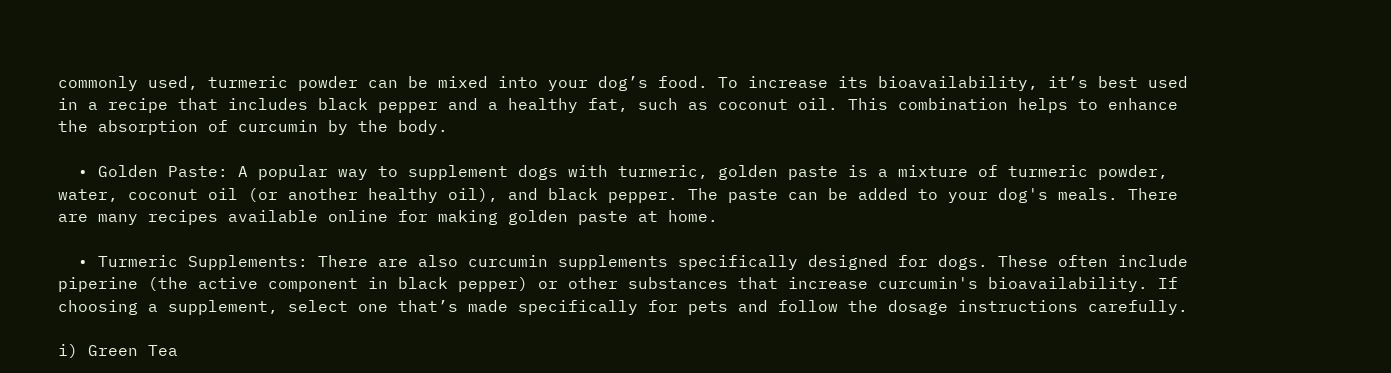commonly used, turmeric powder can be mixed into your dog’s food. To increase its bioavailability, it’s best used in a recipe that includes black pepper and a healthy fat, such as coconut oil. This combination helps to enhance the absorption of curcumin by the body.

  • Golden Paste: A popular way to supplement dogs with turmeric, golden paste is a mixture of turmeric powder, water, coconut oil (or another healthy oil), and black pepper. The paste can be added to your dog's meals. There are many recipes available online for making golden paste at home.

  • Turmeric Supplements: There are also curcumin supplements specifically designed for dogs. These often include piperine (the active component in black pepper) or other substances that increase curcumin's bioavailability. If choosing a supplement, select one that’s made specifically for pets and follow the dosage instructions carefully.

i) Green Tea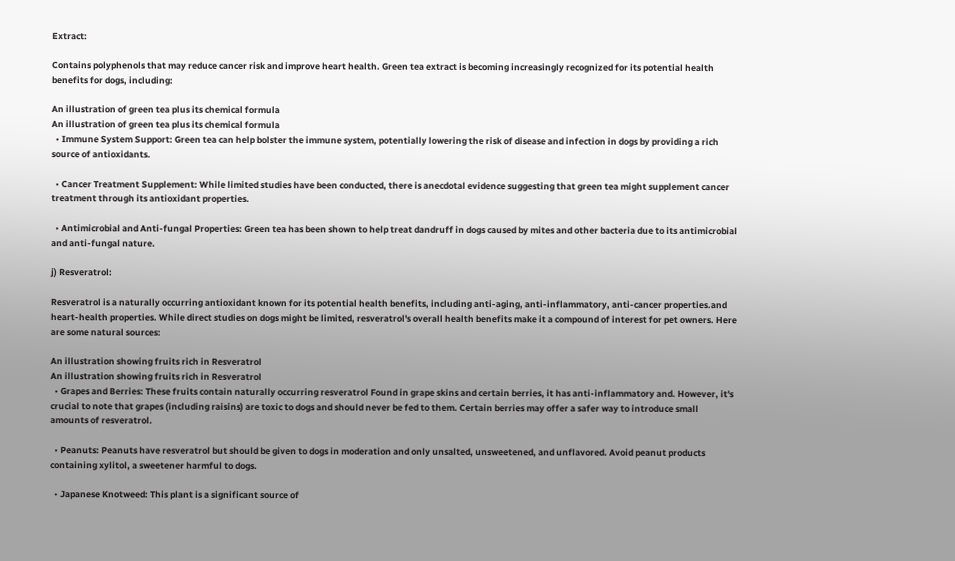Extract:

Contains polyphenols that may reduce cancer risk and improve heart health. Green tea extract is becoming increasingly recognized for its potential health benefits for dogs, including:

An illustration of green tea plus its chemical formula
An illustration of green tea plus its chemical formula
  • Immune System Support: Green tea can help bolster the immune system, potentially lowering the risk of disease and infection in dogs by providing a rich source of antioxidants.

  • Cancer Treatment Supplement: While limited studies have been conducted, there is anecdotal evidence suggesting that green tea might supplement cancer treatment through its antioxidant properties.

  • Antimicrobial and Anti-fungal Properties: Green tea has been shown to help treat dandruff in dogs caused by mites and other bacteria due to its antimicrobial and anti-fungal nature.

j) Resveratrol:

Resveratrol is a naturally occurring antioxidant known for its potential health benefits, including anti-aging, anti-inflammatory, anti-cancer properties.and heart-health properties. While direct studies on dogs might be limited, resveratrol's overall health benefits make it a compound of interest for pet owners. Here are some natural sources:

An illustration showing fruits rich in Resveratrol
An illustration showing fruits rich in Resveratrol
  • Grapes and Berries: These fruits contain naturally occurring resveratrol Found in grape skins and certain berries, it has anti-inflammatory and. However, it's crucial to note that grapes (including raisins) are toxic to dogs and should never be fed to them. Certain berries may offer a safer way to introduce small amounts of resveratrol.

  • Peanuts: Peanuts have resveratrol but should be given to dogs in moderation and only unsalted, unsweetened, and unflavored. Avoid peanut products containing xylitol, a sweetener harmful to dogs.

  • Japanese Knotweed: This plant is a significant source of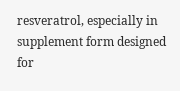resveratrol, especially in supplement form designed for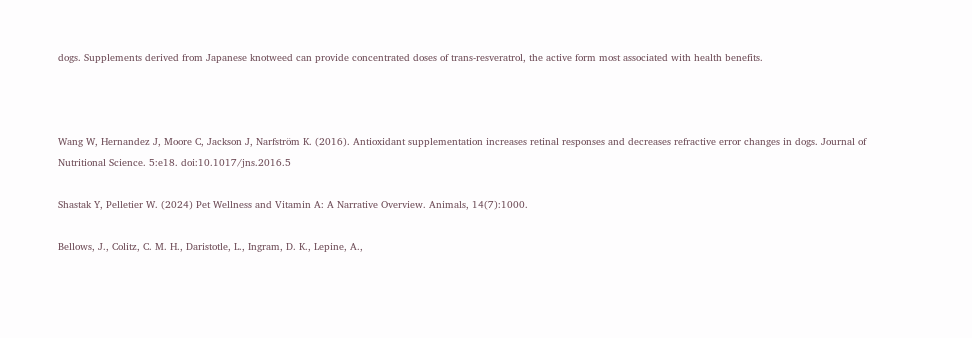dogs. Supplements derived from Japanese knotweed can provide concentrated doses of trans-resveratrol, the active form most associated with health benefits.



Wang W, Hernandez J, Moore C, Jackson J, Narfström K. (2016). Antioxidant supplementation increases retinal responses and decreases refractive error changes in dogs. Journal of Nutritional Science. 5:e18. doi:10.1017/jns.2016.5

Shastak Y, Pelletier W. (2024) Pet Wellness and Vitamin A: A Narrative Overview. Animals, 14(7):1000.

Bellows, J., Colitz, C. M. H., Daristotle, L., Ingram, D. K., Lepine, A.,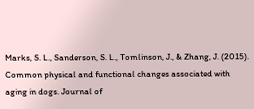Marks, S. L., Sanderson, S. L., Tomlinson, J., & Zhang, J. (2015). Common physical and functional changes associated with aging in dogs. Journal of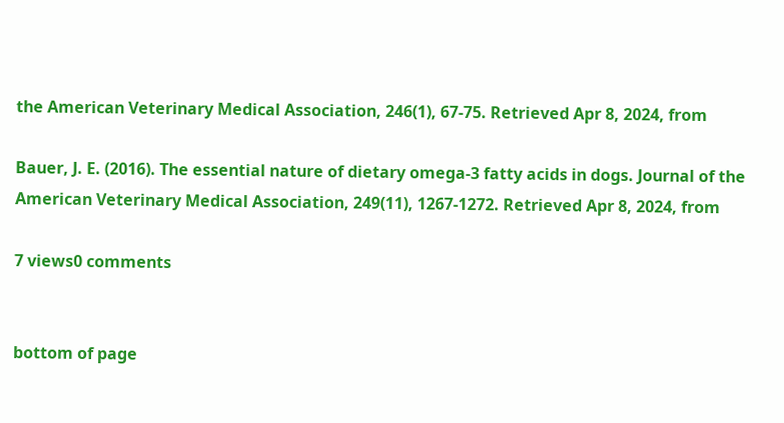the American Veterinary Medical Association, 246(1), 67-75. Retrieved Apr 8, 2024, from

Bauer, J. E. (2016). The essential nature of dietary omega-3 fatty acids in dogs. Journal of the American Veterinary Medical Association, 249(11), 1267-1272. Retrieved Apr 8, 2024, from

7 views0 comments


bottom of page